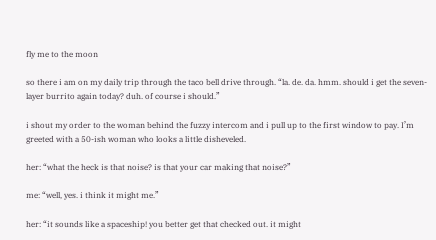fly me to the moon

so there i am on my daily trip through the taco bell drive through. “la. de. da. hmm. should i get the seven-layer burrito again today? duh. of course i should.”

i shout my order to the woman behind the fuzzy intercom and i pull up to the first window to pay. I’m greeted with a 50-ish woman who looks a little disheveled.

her: “what the heck is that noise? is that your car making that noise?”

me: “well, yes. i think it might me.”

her: “it sounds like a spaceship! you better get that checked out. it might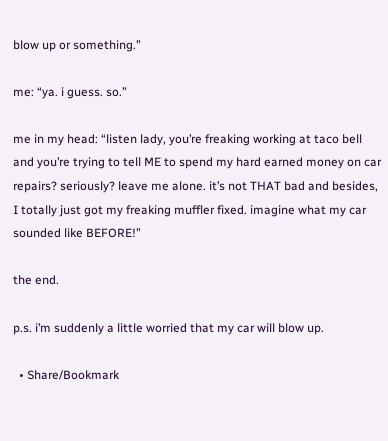blow up or something.”

me: “ya. i guess. so.”

me in my head: “listen lady, you’re freaking working at taco bell and you’re trying to tell ME to spend my hard earned money on car repairs? seriously? leave me alone. it’s not THAT bad and besides, I totally just got my freaking muffler fixed. imagine what my car sounded like BEFORE!”

the end.

p.s. i’m suddenly a little worried that my car will blow up.

  • Share/Bookmark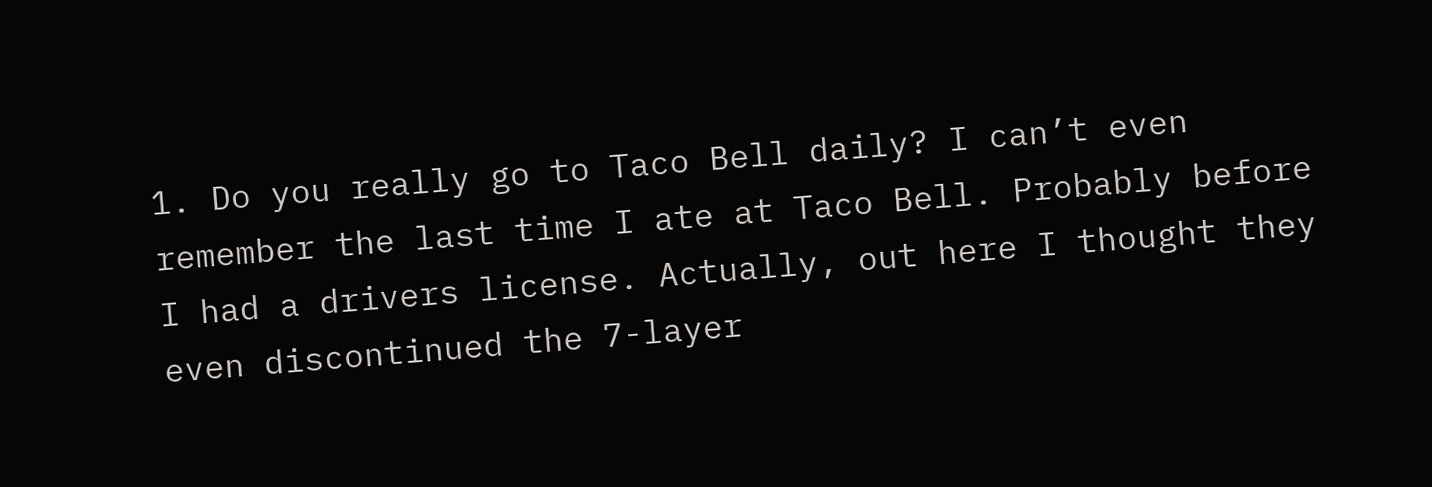1. Do you really go to Taco Bell daily? I can’t even remember the last time I ate at Taco Bell. Probably before I had a drivers license. Actually, out here I thought they even discontinued the 7-layer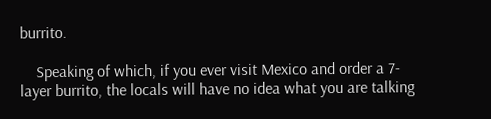burrito.

    Speaking of which, if you ever visit Mexico and order a 7-layer burrito, the locals will have no idea what you are talking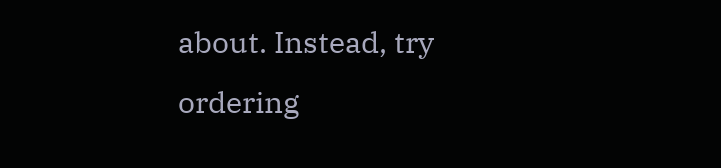about. Instead, try ordering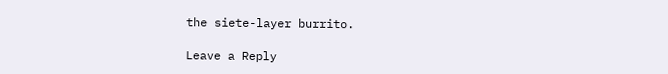the siete-layer burrito.

Leave a Reply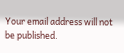Your email address will not be published.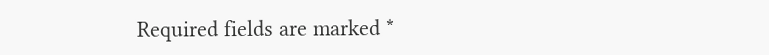Required fields are marked *